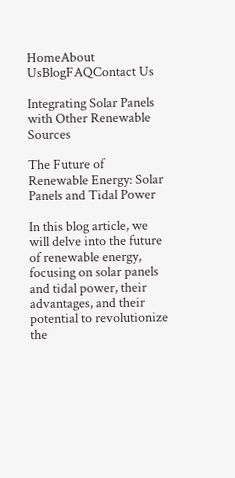HomeAbout UsBlogFAQContact Us

Integrating Solar Panels with Other Renewable Sources

The Future of Renewable Energy: Solar Panels and Tidal Power

In this blog article, we will delve into the future of renewable energy, focusing on solar panels and tidal power, their advantages, and their potential to revolutionize the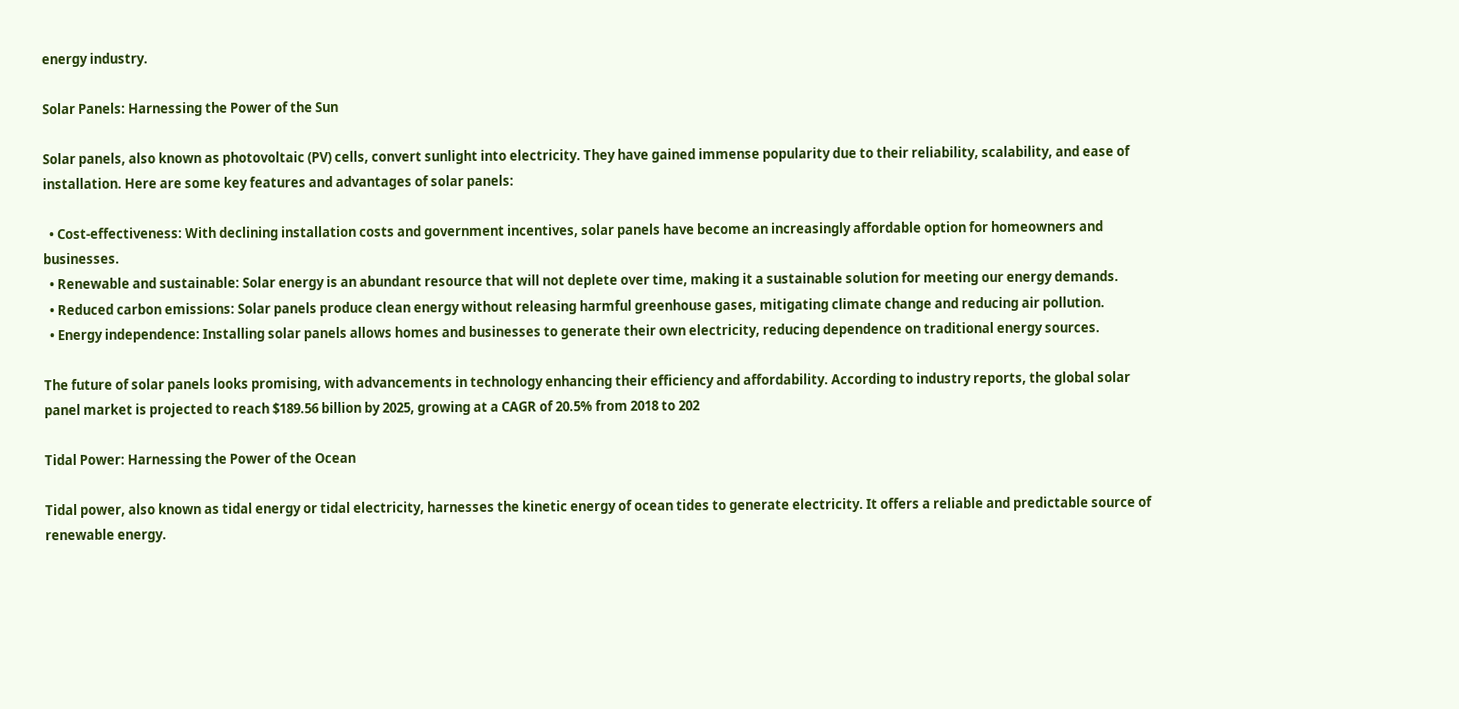energy industry.

Solar Panels: Harnessing the Power of the Sun

Solar panels, also known as photovoltaic (PV) cells, convert sunlight into electricity. They have gained immense popularity due to their reliability, scalability, and ease of installation. Here are some key features and advantages of solar panels:

  • Cost-effectiveness: With declining installation costs and government incentives, solar panels have become an increasingly affordable option for homeowners and businesses.
  • Renewable and sustainable: Solar energy is an abundant resource that will not deplete over time, making it a sustainable solution for meeting our energy demands.
  • Reduced carbon emissions: Solar panels produce clean energy without releasing harmful greenhouse gases, mitigating climate change and reducing air pollution.
  • Energy independence: Installing solar panels allows homes and businesses to generate their own electricity, reducing dependence on traditional energy sources.

The future of solar panels looks promising, with advancements in technology enhancing their efficiency and affordability. According to industry reports, the global solar panel market is projected to reach $189.56 billion by 2025, growing at a CAGR of 20.5% from 2018 to 202

Tidal Power: Harnessing the Power of the Ocean

Tidal power, also known as tidal energy or tidal electricity, harnesses the kinetic energy of ocean tides to generate electricity. It offers a reliable and predictable source of renewable energy.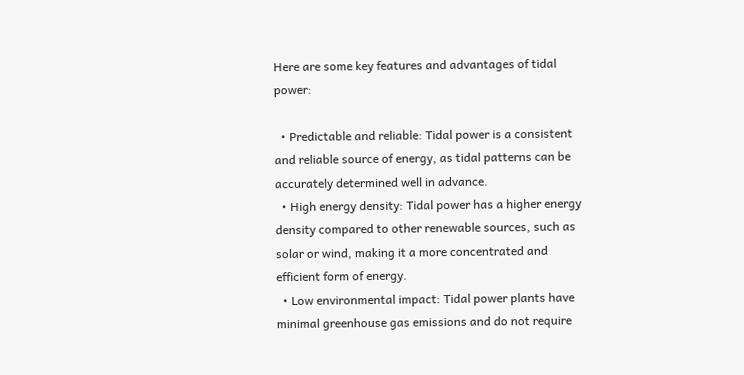Here are some key features and advantages of tidal power:

  • Predictable and reliable: Tidal power is a consistent and reliable source of energy, as tidal patterns can be accurately determined well in advance.
  • High energy density: Tidal power has a higher energy density compared to other renewable sources, such as solar or wind, making it a more concentrated and efficient form of energy.
  • Low environmental impact: Tidal power plants have minimal greenhouse gas emissions and do not require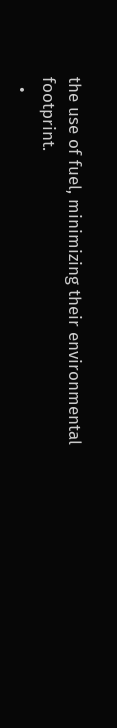the use of fuel, minimizing their environmental footprint.
  •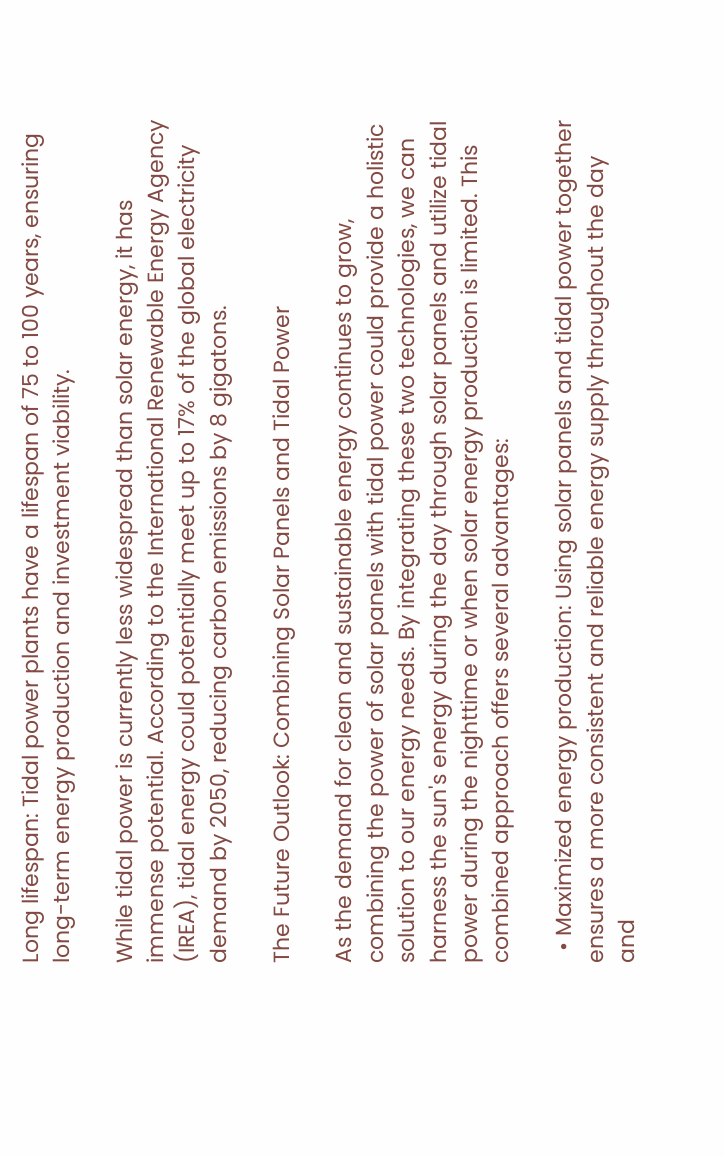Long lifespan: Tidal power plants have a lifespan of 75 to 100 years, ensuring long-term energy production and investment viability.

While tidal power is currently less widespread than solar energy, it has immense potential. According to the International Renewable Energy Agency (IREA), tidal energy could potentially meet up to 17% of the global electricity demand by 2050, reducing carbon emissions by 8 gigatons.

The Future Outlook: Combining Solar Panels and Tidal Power

As the demand for clean and sustainable energy continues to grow, combining the power of solar panels with tidal power could provide a holistic solution to our energy needs. By integrating these two technologies, we can harness the sun's energy during the day through solar panels and utilize tidal power during the nighttime or when solar energy production is limited. This combined approach offers several advantages:

  • Maximized energy production: Using solar panels and tidal power together ensures a more consistent and reliable energy supply throughout the day and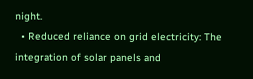night.
  • Reduced reliance on grid electricity: The integration of solar panels and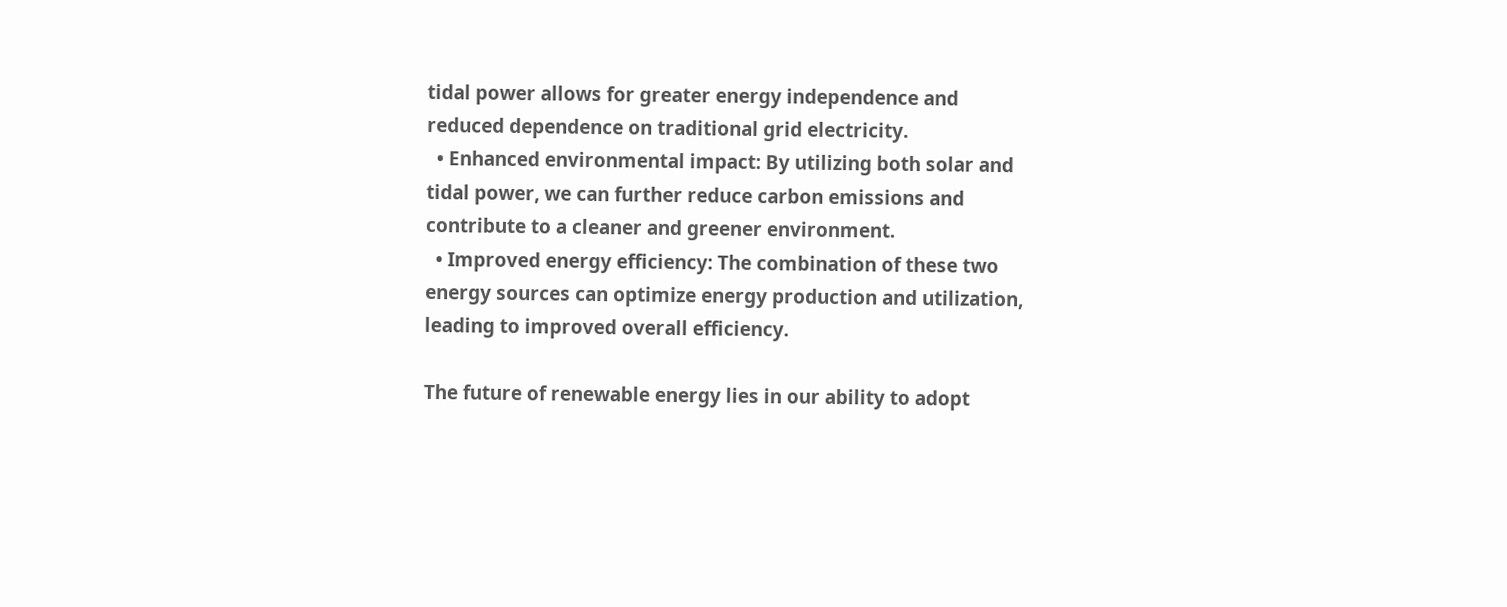tidal power allows for greater energy independence and reduced dependence on traditional grid electricity.
  • Enhanced environmental impact: By utilizing both solar and tidal power, we can further reduce carbon emissions and contribute to a cleaner and greener environment.
  • Improved energy efficiency: The combination of these two energy sources can optimize energy production and utilization, leading to improved overall efficiency.

The future of renewable energy lies in our ability to adopt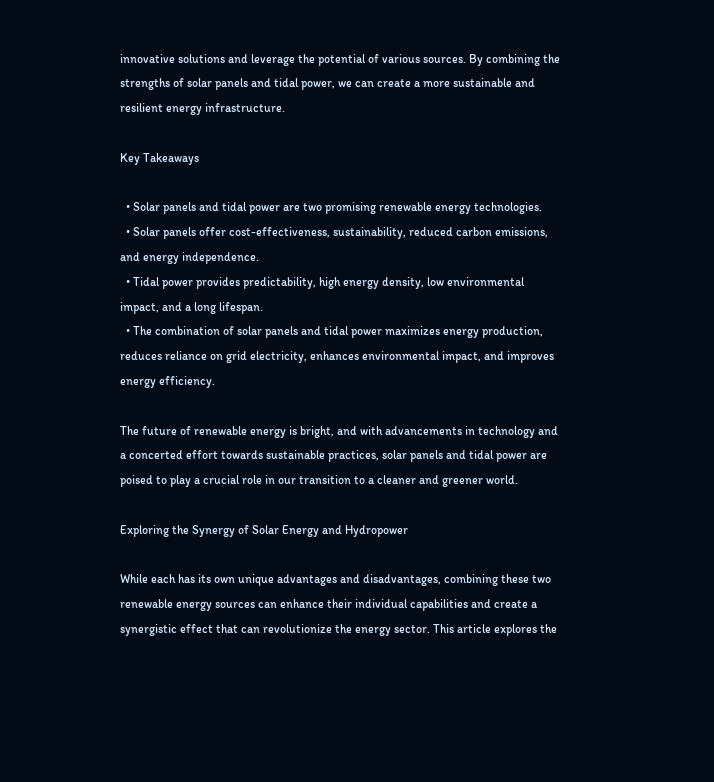innovative solutions and leverage the potential of various sources. By combining the strengths of solar panels and tidal power, we can create a more sustainable and resilient energy infrastructure.

Key Takeaways

  • Solar panels and tidal power are two promising renewable energy technologies.
  • Solar panels offer cost-effectiveness, sustainability, reduced carbon emissions, and energy independence.
  • Tidal power provides predictability, high energy density, low environmental impact, and a long lifespan.
  • The combination of solar panels and tidal power maximizes energy production, reduces reliance on grid electricity, enhances environmental impact, and improves energy efficiency.

The future of renewable energy is bright, and with advancements in technology and a concerted effort towards sustainable practices, solar panels and tidal power are poised to play a crucial role in our transition to a cleaner and greener world.

Exploring the Synergy of Solar Energy and Hydropower

While each has its own unique advantages and disadvantages, combining these two renewable energy sources can enhance their individual capabilities and create a synergistic effect that can revolutionize the energy sector. This article explores the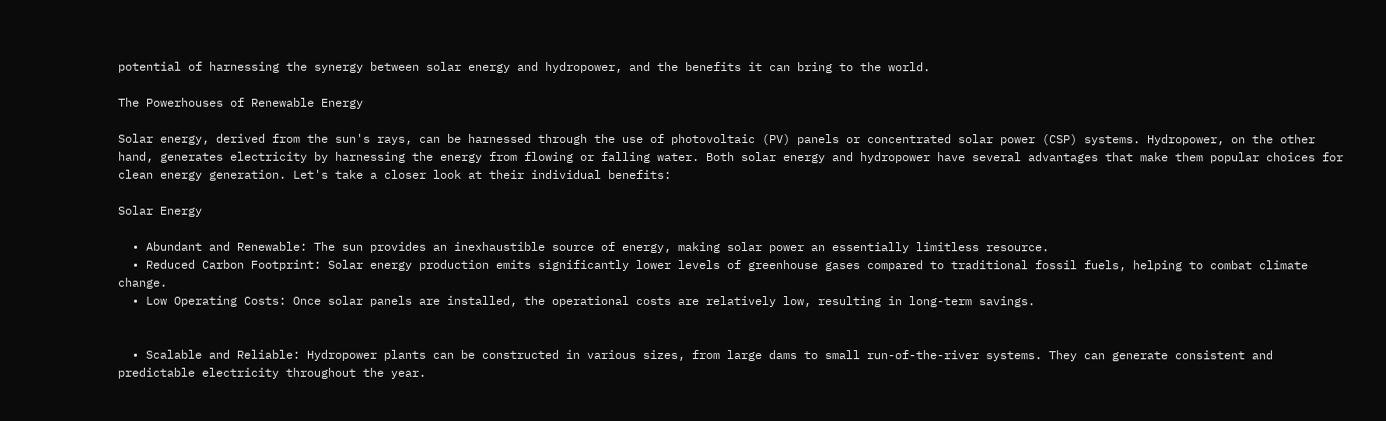potential of harnessing the synergy between solar energy and hydropower, and the benefits it can bring to the world.

The Powerhouses of Renewable Energy

Solar energy, derived from the sun's rays, can be harnessed through the use of photovoltaic (PV) panels or concentrated solar power (CSP) systems. Hydropower, on the other hand, generates electricity by harnessing the energy from flowing or falling water. Both solar energy and hydropower have several advantages that make them popular choices for clean energy generation. Let's take a closer look at their individual benefits:

Solar Energy

  • Abundant and Renewable: The sun provides an inexhaustible source of energy, making solar power an essentially limitless resource.
  • Reduced Carbon Footprint: Solar energy production emits significantly lower levels of greenhouse gases compared to traditional fossil fuels, helping to combat climate change.
  • Low Operating Costs: Once solar panels are installed, the operational costs are relatively low, resulting in long-term savings.


  • Scalable and Reliable: Hydropower plants can be constructed in various sizes, from large dams to small run-of-the-river systems. They can generate consistent and predictable electricity throughout the year.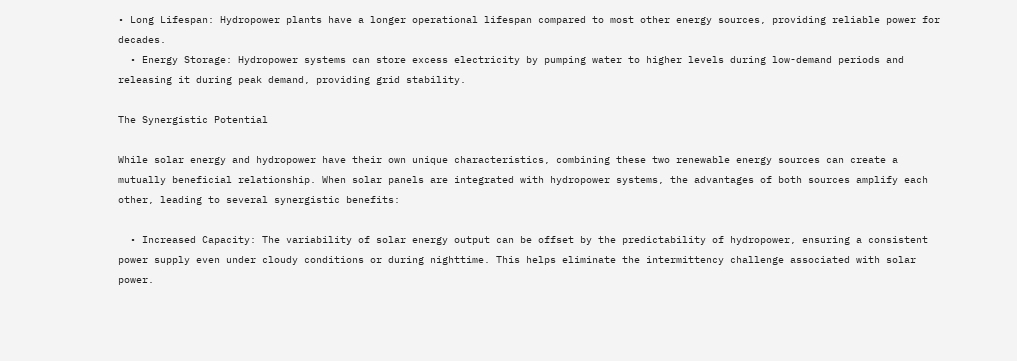• Long Lifespan: Hydropower plants have a longer operational lifespan compared to most other energy sources, providing reliable power for decades.
  • Energy Storage: Hydropower systems can store excess electricity by pumping water to higher levels during low-demand periods and releasing it during peak demand, providing grid stability.

The Synergistic Potential

While solar energy and hydropower have their own unique characteristics, combining these two renewable energy sources can create a mutually beneficial relationship. When solar panels are integrated with hydropower systems, the advantages of both sources amplify each other, leading to several synergistic benefits:

  • Increased Capacity: The variability of solar energy output can be offset by the predictability of hydropower, ensuring a consistent power supply even under cloudy conditions or during nighttime. This helps eliminate the intermittency challenge associated with solar power.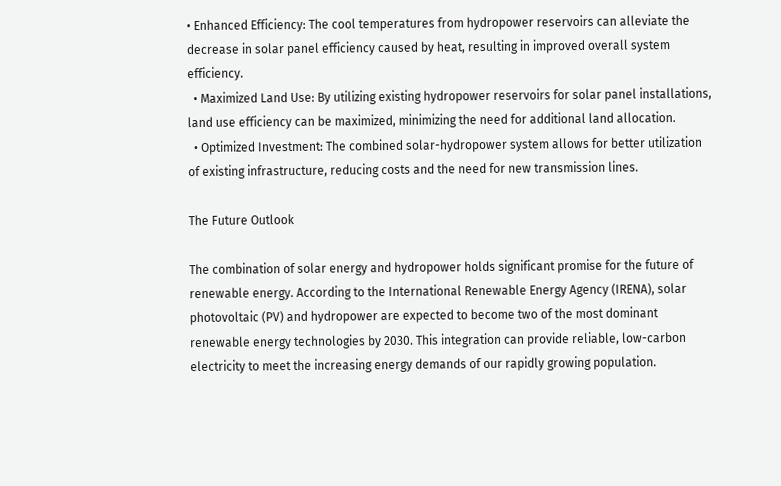• Enhanced Efficiency: The cool temperatures from hydropower reservoirs can alleviate the decrease in solar panel efficiency caused by heat, resulting in improved overall system efficiency.
  • Maximized Land Use: By utilizing existing hydropower reservoirs for solar panel installations, land use efficiency can be maximized, minimizing the need for additional land allocation.
  • Optimized Investment: The combined solar-hydropower system allows for better utilization of existing infrastructure, reducing costs and the need for new transmission lines.

The Future Outlook

The combination of solar energy and hydropower holds significant promise for the future of renewable energy. According to the International Renewable Energy Agency (IRENA), solar photovoltaic (PV) and hydropower are expected to become two of the most dominant renewable energy technologies by 2030. This integration can provide reliable, low-carbon electricity to meet the increasing energy demands of our rapidly growing population.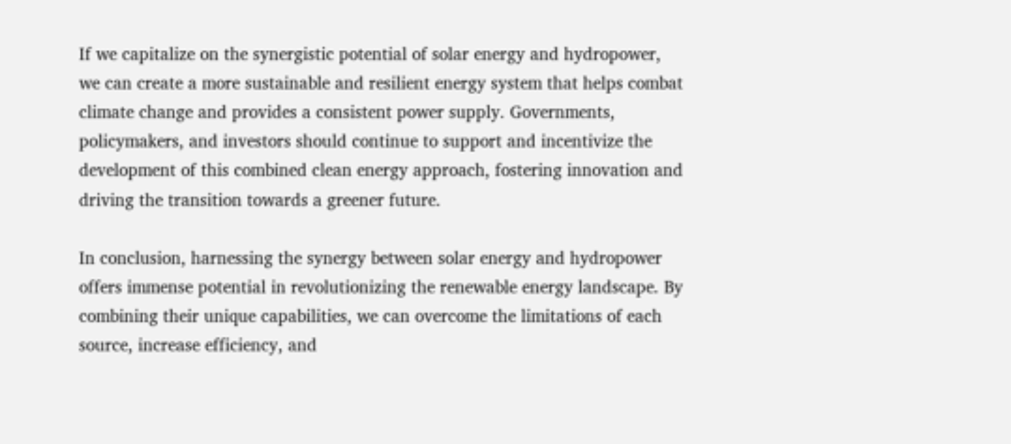If we capitalize on the synergistic potential of solar energy and hydropower, we can create a more sustainable and resilient energy system that helps combat climate change and provides a consistent power supply. Governments, policymakers, and investors should continue to support and incentivize the development of this combined clean energy approach, fostering innovation and driving the transition towards a greener future.

In conclusion, harnessing the synergy between solar energy and hydropower offers immense potential in revolutionizing the renewable energy landscape. By combining their unique capabilities, we can overcome the limitations of each source, increase efficiency, and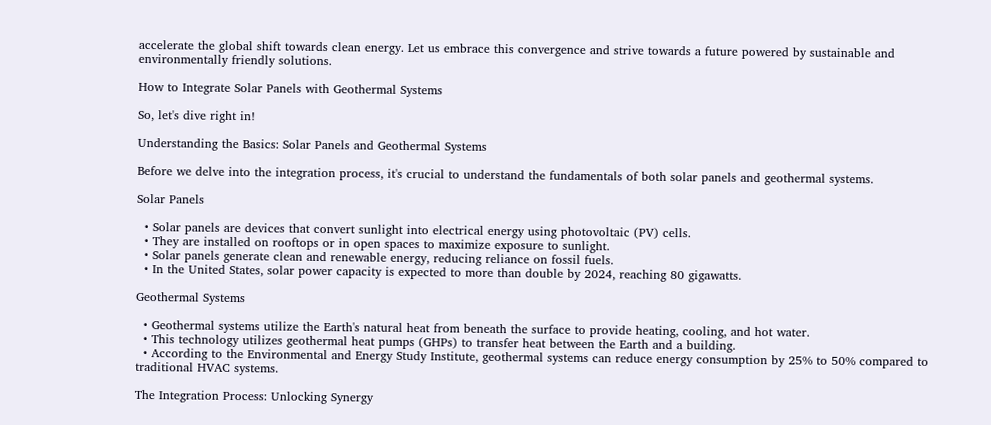accelerate the global shift towards clean energy. Let us embrace this convergence and strive towards a future powered by sustainable and environmentally friendly solutions.

How to Integrate Solar Panels with Geothermal Systems

So, let's dive right in!

Understanding the Basics: Solar Panels and Geothermal Systems

Before we delve into the integration process, it's crucial to understand the fundamentals of both solar panels and geothermal systems.

Solar Panels

  • Solar panels are devices that convert sunlight into electrical energy using photovoltaic (PV) cells.
  • They are installed on rooftops or in open spaces to maximize exposure to sunlight.
  • Solar panels generate clean and renewable energy, reducing reliance on fossil fuels.
  • In the United States, solar power capacity is expected to more than double by 2024, reaching 80 gigawatts.

Geothermal Systems

  • Geothermal systems utilize the Earth's natural heat from beneath the surface to provide heating, cooling, and hot water.
  • This technology utilizes geothermal heat pumps (GHPs) to transfer heat between the Earth and a building.
  • According to the Environmental and Energy Study Institute, geothermal systems can reduce energy consumption by 25% to 50% compared to traditional HVAC systems.

The Integration Process: Unlocking Synergy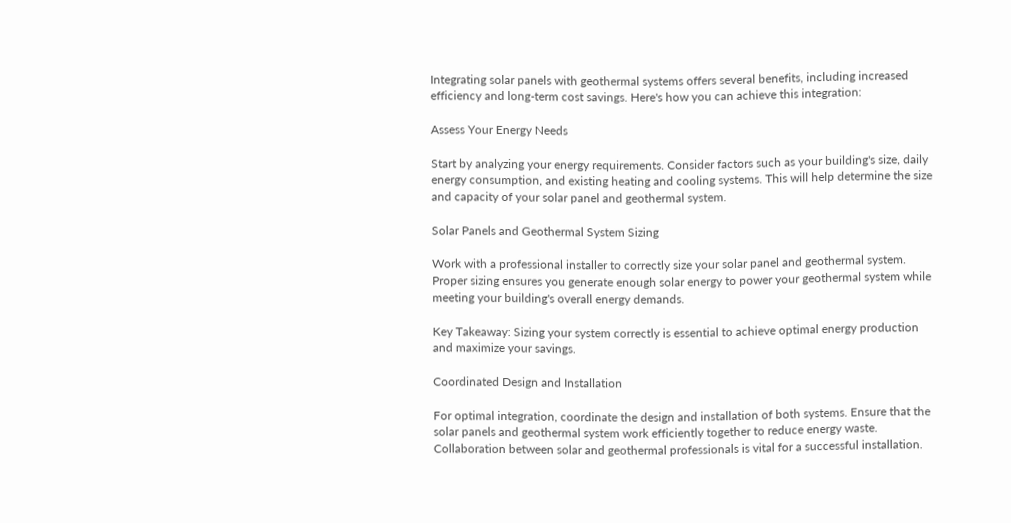Integrating solar panels with geothermal systems offers several benefits, including increased efficiency and long-term cost savings. Here's how you can achieve this integration:

Assess Your Energy Needs

Start by analyzing your energy requirements. Consider factors such as your building's size, daily energy consumption, and existing heating and cooling systems. This will help determine the size and capacity of your solar panel and geothermal system.

Solar Panels and Geothermal System Sizing

Work with a professional installer to correctly size your solar panel and geothermal system. Proper sizing ensures you generate enough solar energy to power your geothermal system while meeting your building's overall energy demands.

Key Takeaway: Sizing your system correctly is essential to achieve optimal energy production and maximize your savings.

Coordinated Design and Installation

For optimal integration, coordinate the design and installation of both systems. Ensure that the solar panels and geothermal system work efficiently together to reduce energy waste. Collaboration between solar and geothermal professionals is vital for a successful installation.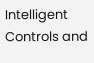Intelligent Controls and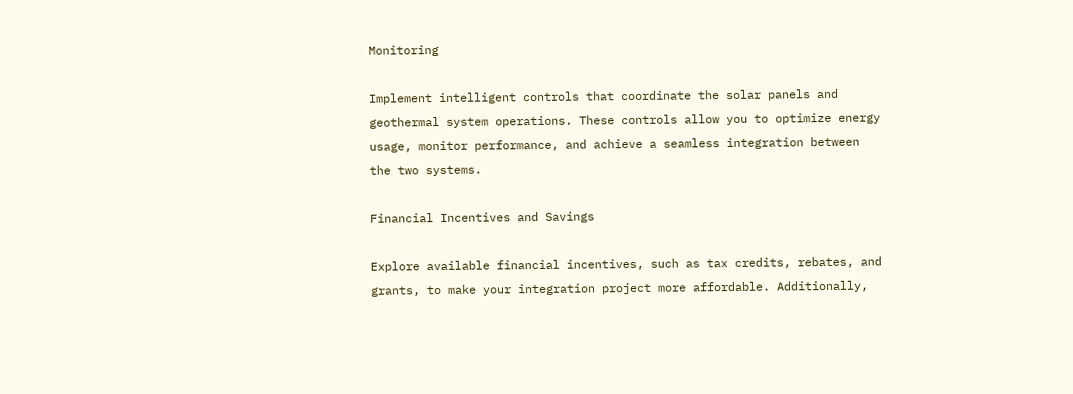Monitoring

Implement intelligent controls that coordinate the solar panels and geothermal system operations. These controls allow you to optimize energy usage, monitor performance, and achieve a seamless integration between the two systems.

Financial Incentives and Savings

Explore available financial incentives, such as tax credits, rebates, and grants, to make your integration project more affordable. Additionally,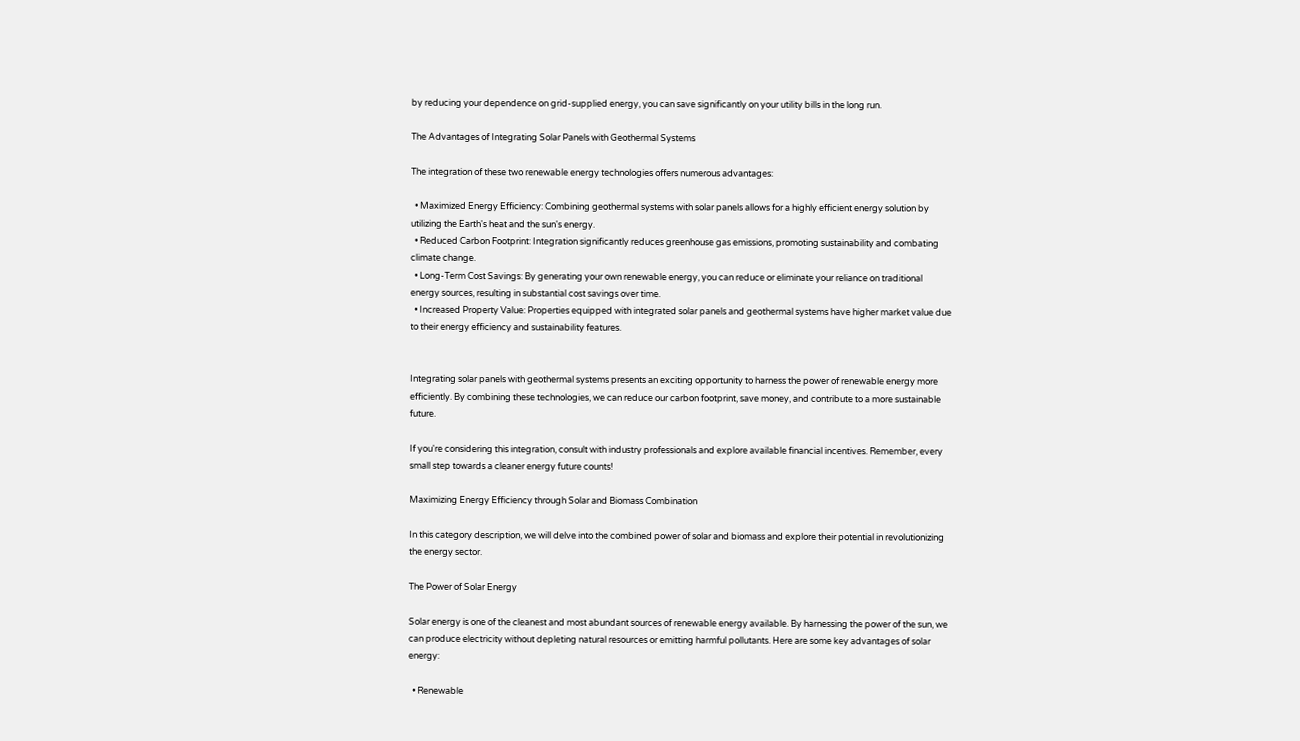by reducing your dependence on grid-supplied energy, you can save significantly on your utility bills in the long run.

The Advantages of Integrating Solar Panels with Geothermal Systems

The integration of these two renewable energy technologies offers numerous advantages:

  • Maximized Energy Efficiency: Combining geothermal systems with solar panels allows for a highly efficient energy solution by utilizing the Earth's heat and the sun's energy.
  • Reduced Carbon Footprint: Integration significantly reduces greenhouse gas emissions, promoting sustainability and combating climate change.
  • Long-Term Cost Savings: By generating your own renewable energy, you can reduce or eliminate your reliance on traditional energy sources, resulting in substantial cost savings over time.
  • Increased Property Value: Properties equipped with integrated solar panels and geothermal systems have higher market value due to their energy efficiency and sustainability features.


Integrating solar panels with geothermal systems presents an exciting opportunity to harness the power of renewable energy more efficiently. By combining these technologies, we can reduce our carbon footprint, save money, and contribute to a more sustainable future.

If you're considering this integration, consult with industry professionals and explore available financial incentives. Remember, every small step towards a cleaner energy future counts!

Maximizing Energy Efficiency through Solar and Biomass Combination

In this category description, we will delve into the combined power of solar and biomass and explore their potential in revolutionizing the energy sector.

The Power of Solar Energy

Solar energy is one of the cleanest and most abundant sources of renewable energy available. By harnessing the power of the sun, we can produce electricity without depleting natural resources or emitting harmful pollutants. Here are some key advantages of solar energy:

  • Renewable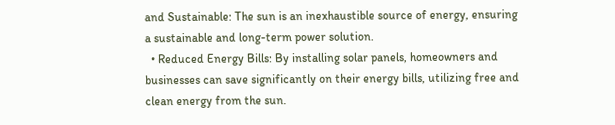and Sustainable: The sun is an inexhaustible source of energy, ensuring a sustainable and long-term power solution.
  • Reduced Energy Bills: By installing solar panels, homeowners and businesses can save significantly on their energy bills, utilizing free and clean energy from the sun.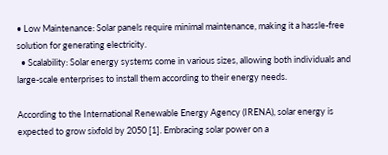• Low Maintenance: Solar panels require minimal maintenance, making it a hassle-free solution for generating electricity.
  • Scalability: Solar energy systems come in various sizes, allowing both individuals and large-scale enterprises to install them according to their energy needs.

According to the International Renewable Energy Agency (IRENA), solar energy is expected to grow sixfold by 2050 [1]. Embracing solar power on a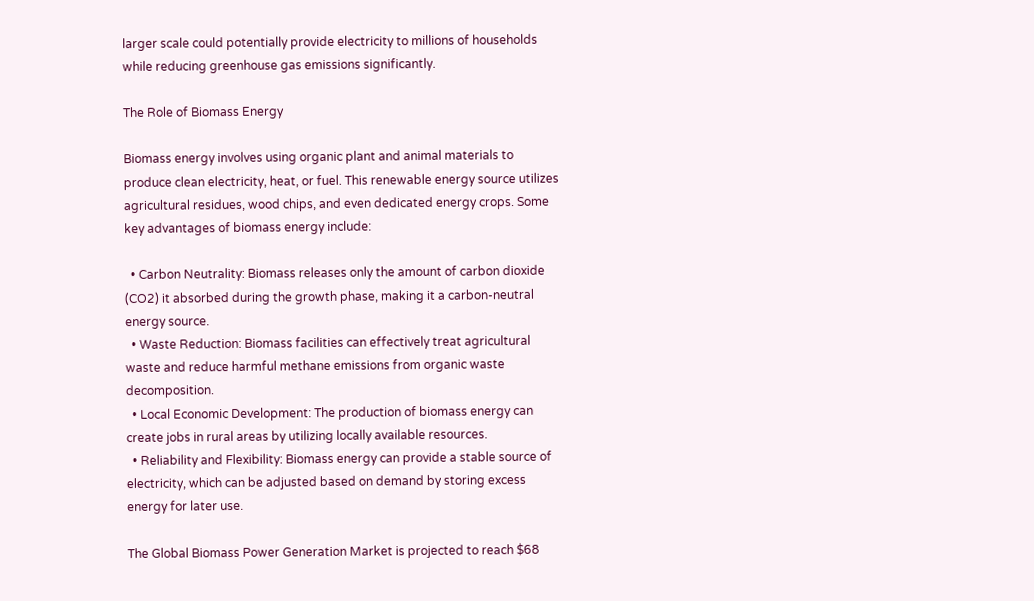larger scale could potentially provide electricity to millions of households while reducing greenhouse gas emissions significantly.

The Role of Biomass Energy

Biomass energy involves using organic plant and animal materials to produce clean electricity, heat, or fuel. This renewable energy source utilizes agricultural residues, wood chips, and even dedicated energy crops. Some key advantages of biomass energy include:

  • Carbon Neutrality: Biomass releases only the amount of carbon dioxide (CO2) it absorbed during the growth phase, making it a carbon-neutral energy source.
  • Waste Reduction: Biomass facilities can effectively treat agricultural waste and reduce harmful methane emissions from organic waste decomposition.
  • Local Economic Development: The production of biomass energy can create jobs in rural areas by utilizing locally available resources.
  • Reliability and Flexibility: Biomass energy can provide a stable source of electricity, which can be adjusted based on demand by storing excess energy for later use.

The Global Biomass Power Generation Market is projected to reach $68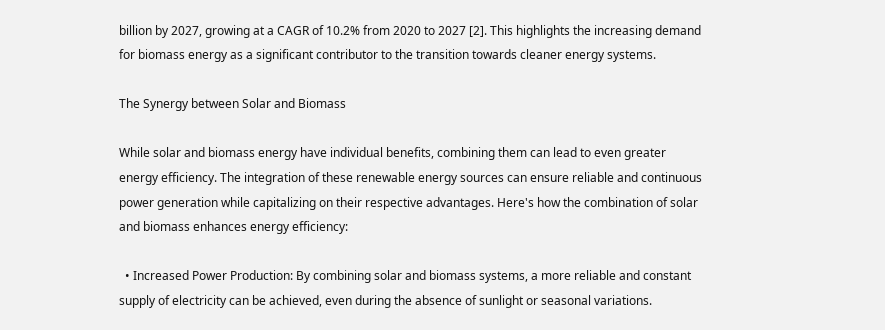billion by 2027, growing at a CAGR of 10.2% from 2020 to 2027 [2]. This highlights the increasing demand for biomass energy as a significant contributor to the transition towards cleaner energy systems.

The Synergy between Solar and Biomass

While solar and biomass energy have individual benefits, combining them can lead to even greater energy efficiency. The integration of these renewable energy sources can ensure reliable and continuous power generation while capitalizing on their respective advantages. Here's how the combination of solar and biomass enhances energy efficiency:

  • Increased Power Production: By combining solar and biomass systems, a more reliable and constant supply of electricity can be achieved, even during the absence of sunlight or seasonal variations.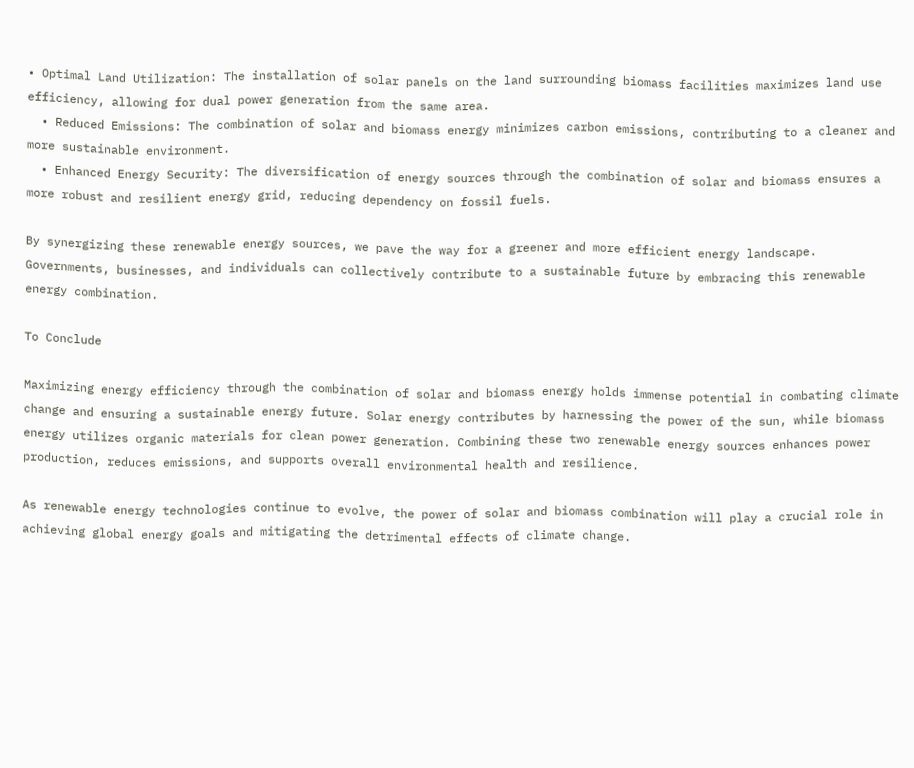• Optimal Land Utilization: The installation of solar panels on the land surrounding biomass facilities maximizes land use efficiency, allowing for dual power generation from the same area.
  • Reduced Emissions: The combination of solar and biomass energy minimizes carbon emissions, contributing to a cleaner and more sustainable environment.
  • Enhanced Energy Security: The diversification of energy sources through the combination of solar and biomass ensures a more robust and resilient energy grid, reducing dependency on fossil fuels.

By synergizing these renewable energy sources, we pave the way for a greener and more efficient energy landscape. Governments, businesses, and individuals can collectively contribute to a sustainable future by embracing this renewable energy combination.

To Conclude

Maximizing energy efficiency through the combination of solar and biomass energy holds immense potential in combating climate change and ensuring a sustainable energy future. Solar energy contributes by harnessing the power of the sun, while biomass energy utilizes organic materials for clean power generation. Combining these two renewable energy sources enhances power production, reduces emissions, and supports overall environmental health and resilience.

As renewable energy technologies continue to evolve, the power of solar and biomass combination will play a crucial role in achieving global energy goals and mitigating the detrimental effects of climate change.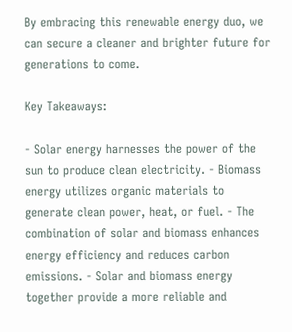By embracing this renewable energy duo, we can secure a cleaner and brighter future for generations to come.

Key Takeaways:

- Solar energy harnesses the power of the sun to produce clean electricity. - Biomass energy utilizes organic materials to generate clean power, heat, or fuel. - The combination of solar and biomass enhances energy efficiency and reduces carbon emissions. - Solar and biomass energy together provide a more reliable and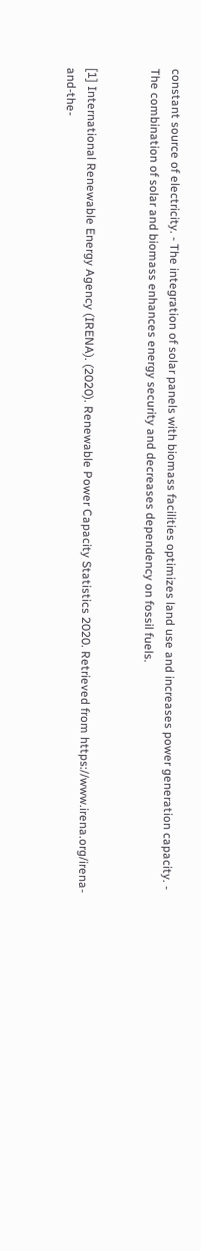constant source of electricity. - The integration of solar panels with biomass facilities optimizes land use and increases power generation capacity. - The combination of solar and biomass enhances energy security and decreases dependency on fossil fuels.


[1] International Renewable Energy Agency (IRENA). (2020). Renewable Power Capacity Statistics 2020. Retrieved from https://www.irena.org/irena-and-the-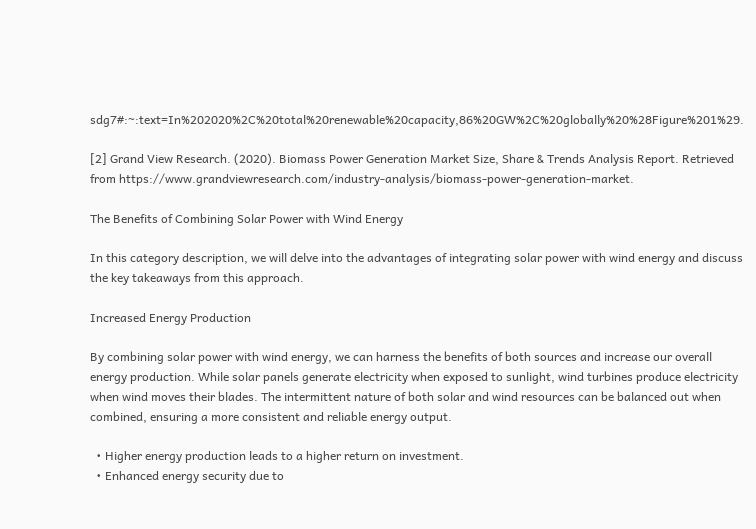sdg7#:~:text=In%202020%2C%20total%20renewable%20capacity,86%20GW%2C%20globally%20%28Figure%201%29.

[2] Grand View Research. (2020). Biomass Power Generation Market Size, Share & Trends Analysis Report. Retrieved from https://www.grandviewresearch.com/industry-analysis/biomass-power-generation-market.

The Benefits of Combining Solar Power with Wind Energy

In this category description, we will delve into the advantages of integrating solar power with wind energy and discuss the key takeaways from this approach.

Increased Energy Production

By combining solar power with wind energy, we can harness the benefits of both sources and increase our overall energy production. While solar panels generate electricity when exposed to sunlight, wind turbines produce electricity when wind moves their blades. The intermittent nature of both solar and wind resources can be balanced out when combined, ensuring a more consistent and reliable energy output.

  • Higher energy production leads to a higher return on investment.
  • Enhanced energy security due to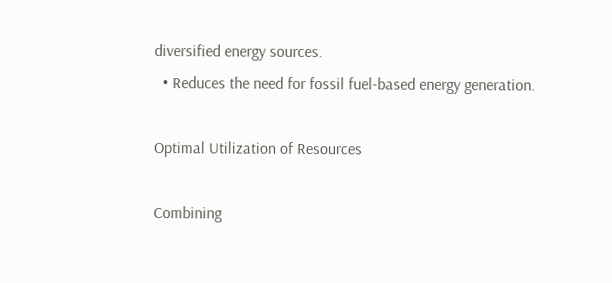diversified energy sources.
  • Reduces the need for fossil fuel-based energy generation.

Optimal Utilization of Resources

Combining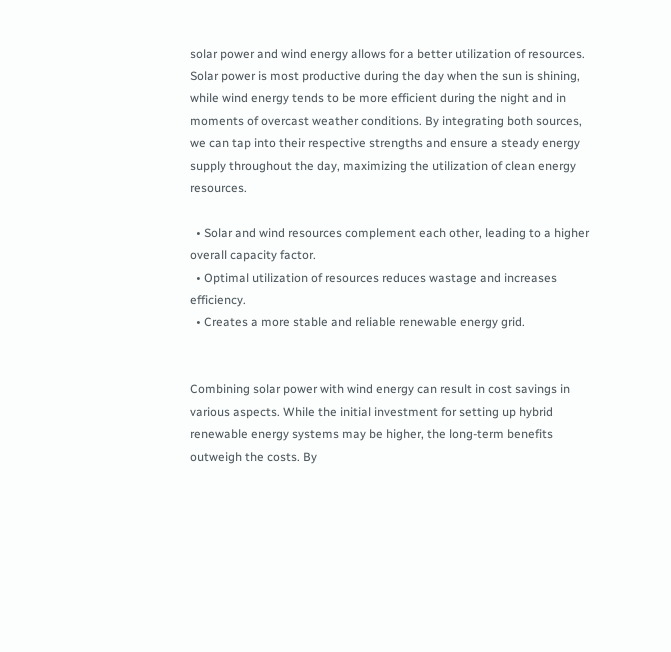solar power and wind energy allows for a better utilization of resources. Solar power is most productive during the day when the sun is shining, while wind energy tends to be more efficient during the night and in moments of overcast weather conditions. By integrating both sources, we can tap into their respective strengths and ensure a steady energy supply throughout the day, maximizing the utilization of clean energy resources.

  • Solar and wind resources complement each other, leading to a higher overall capacity factor.
  • Optimal utilization of resources reduces wastage and increases efficiency.
  • Creates a more stable and reliable renewable energy grid.


Combining solar power with wind energy can result in cost savings in various aspects. While the initial investment for setting up hybrid renewable energy systems may be higher, the long-term benefits outweigh the costs. By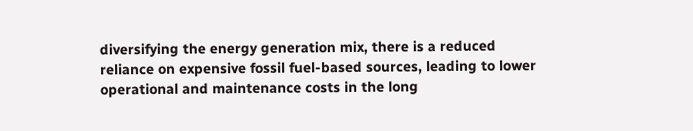diversifying the energy generation mix, there is a reduced reliance on expensive fossil fuel-based sources, leading to lower operational and maintenance costs in the long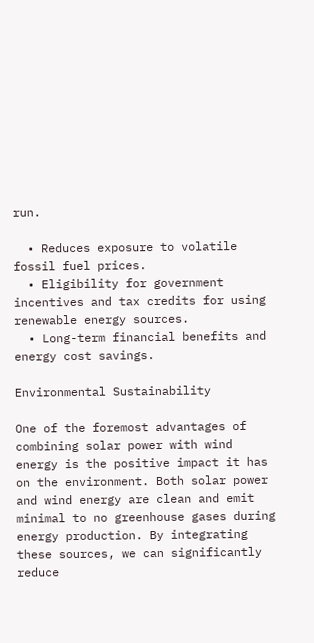run.

  • Reduces exposure to volatile fossil fuel prices.
  • Eligibility for government incentives and tax credits for using renewable energy sources.
  • Long-term financial benefits and energy cost savings.

Environmental Sustainability

One of the foremost advantages of combining solar power with wind energy is the positive impact it has on the environment. Both solar power and wind energy are clean and emit minimal to no greenhouse gases during energy production. By integrating these sources, we can significantly reduce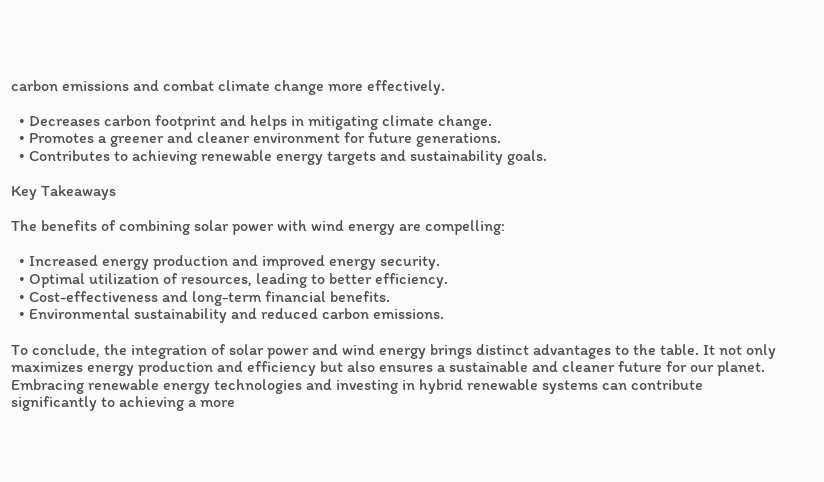carbon emissions and combat climate change more effectively.

  • Decreases carbon footprint and helps in mitigating climate change.
  • Promotes a greener and cleaner environment for future generations.
  • Contributes to achieving renewable energy targets and sustainability goals.

Key Takeaways

The benefits of combining solar power with wind energy are compelling:

  • Increased energy production and improved energy security.
  • Optimal utilization of resources, leading to better efficiency.
  • Cost-effectiveness and long-term financial benefits.
  • Environmental sustainability and reduced carbon emissions.

To conclude, the integration of solar power and wind energy brings distinct advantages to the table. It not only maximizes energy production and efficiency but also ensures a sustainable and cleaner future for our planet. Embracing renewable energy technologies and investing in hybrid renewable systems can contribute significantly to achieving a more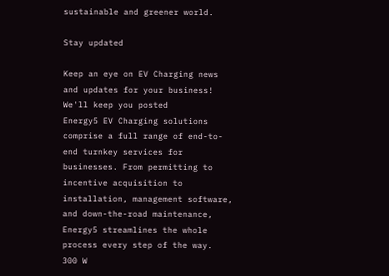sustainable and greener world.

Stay updated

Keep an eye on EV Charging news and updates for your business! We'll keep you posted
Energy5 EV Charging solutions comprise a full range of end-to-end turnkey services for businesses. From permitting to incentive acquisition to installation, management software, and down-the-road maintenance, Energy5 streamlines the whole process every step of the way.
300 W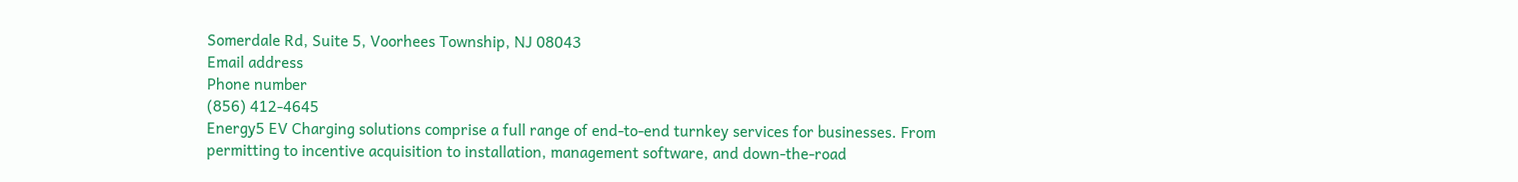Somerdale Rd, Suite 5, Voorhees Township, NJ 08043
Email address
Phone number
(856) 412-4645
Energy5 EV Charging solutions comprise a full range of end-to-end turnkey services for businesses. From permitting to incentive acquisition to installation, management software, and down-the-road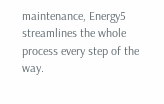maintenance, Energy5 streamlines the whole process every step of the way.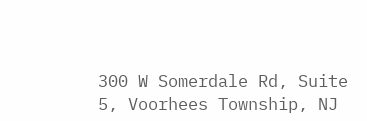300 W Somerdale Rd, Suite 5, Voorhees Township, NJ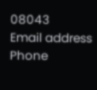08043
Email address
Phone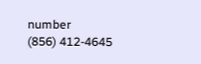number
(856) 412-4645